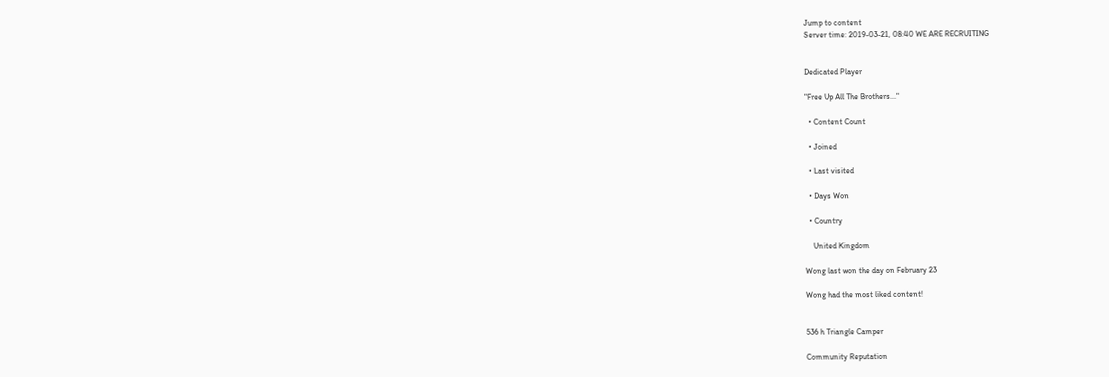Jump to content
Server time: 2019-03-21, 08:40 WE ARE RECRUITING


Dedicated Player

"Free Up All The Brothers..."

  • Content Count

  • Joined

  • Last visited

  • Days Won

  • Country

    United Kingdom

Wong last won the day on February 23

Wong had the most liked content!


536 h Triangle Camper

Community Reputation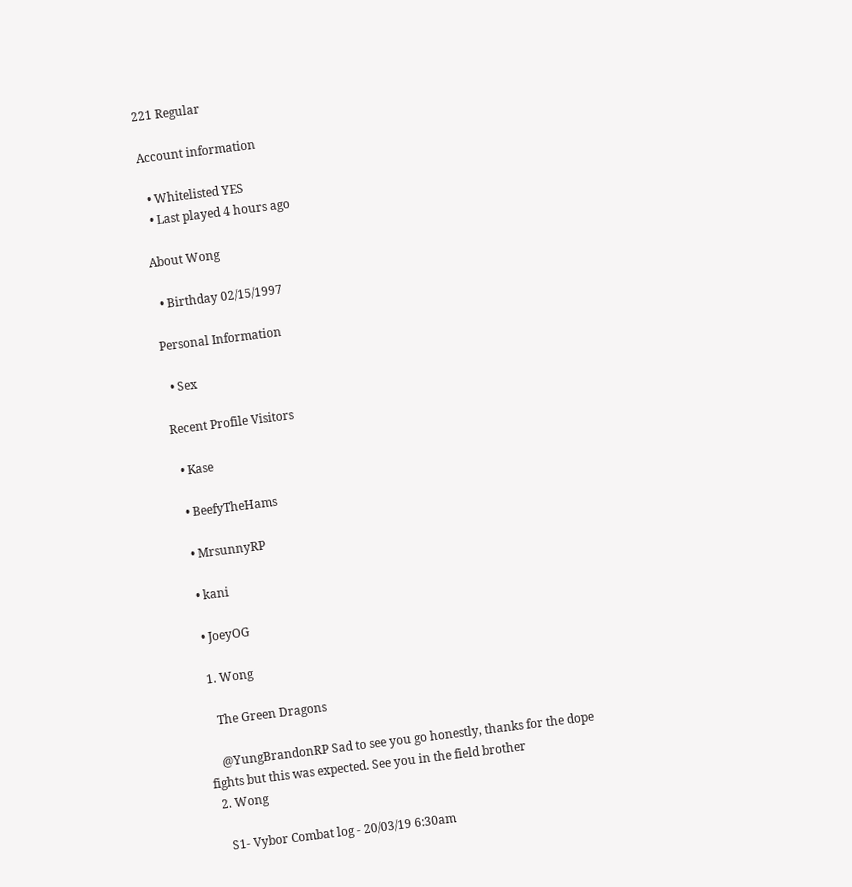221 Regular

Account information

  • Whitelisted YES
  • Last played 4 hours ago

About Wong

  • Birthday 02/15/1997

Personal Information

  • Sex

Recent Profile Visitors

  • Kase

  • BeefyTheHams

  • MrsunnyRP

  • kani

  • JoeyOG

  1. Wong

    The Green Dragons

    @YungBrandonRP Sad to see you go honestly, thanks for the dope fights but this was expected. See you in the field brother
  2. Wong

    S1- Vybor Combat log - 20/03/19 6:30am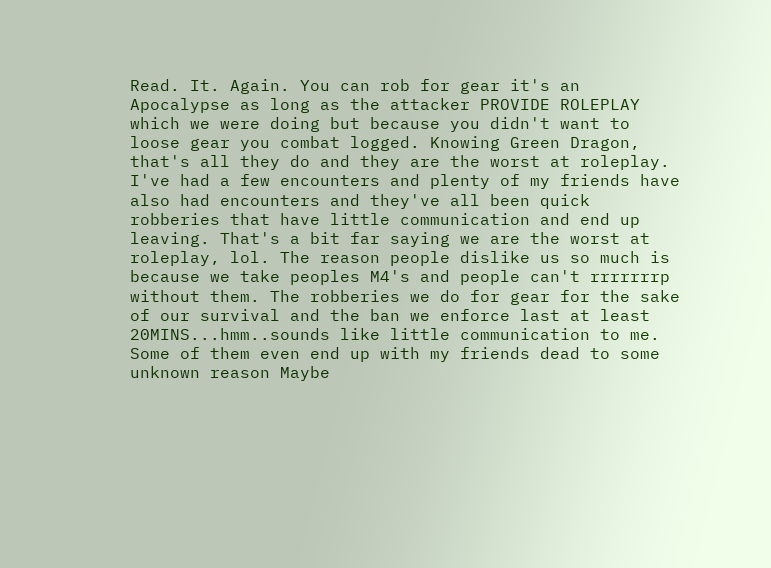Read. It. Again. You can rob for gear it's an Apocalypse as long as the attacker PROVIDE ROLEPLAY which we were doing but because you didn't want to loose gear you combat logged. Knowing Green Dragon, that's all they do and they are the worst at roleplay. I've had a few encounters and plenty of my friends have also had encounters and they've all been quick robberies that have little communication and end up leaving. That's a bit far saying we are the worst at roleplay, lol. The reason people dislike us so much is because we take peoples M4's and people can't rrrrrrrp without them. The robberies we do for gear for the sake of our survival and the ban we enforce last at least 20MINS...hmm..sounds like little communication to me. Some of them even end up with my friends dead to some unknown reason Maybe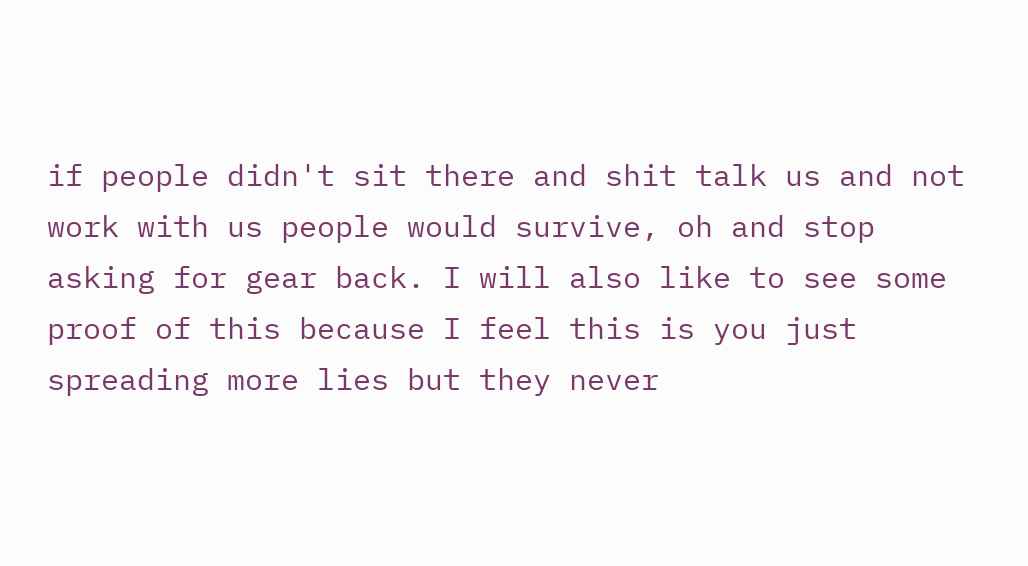if people didn't sit there and shit talk us and not work with us people would survive, oh and stop asking for gear back. I will also like to see some proof of this because I feel this is you just spreading more lies but they never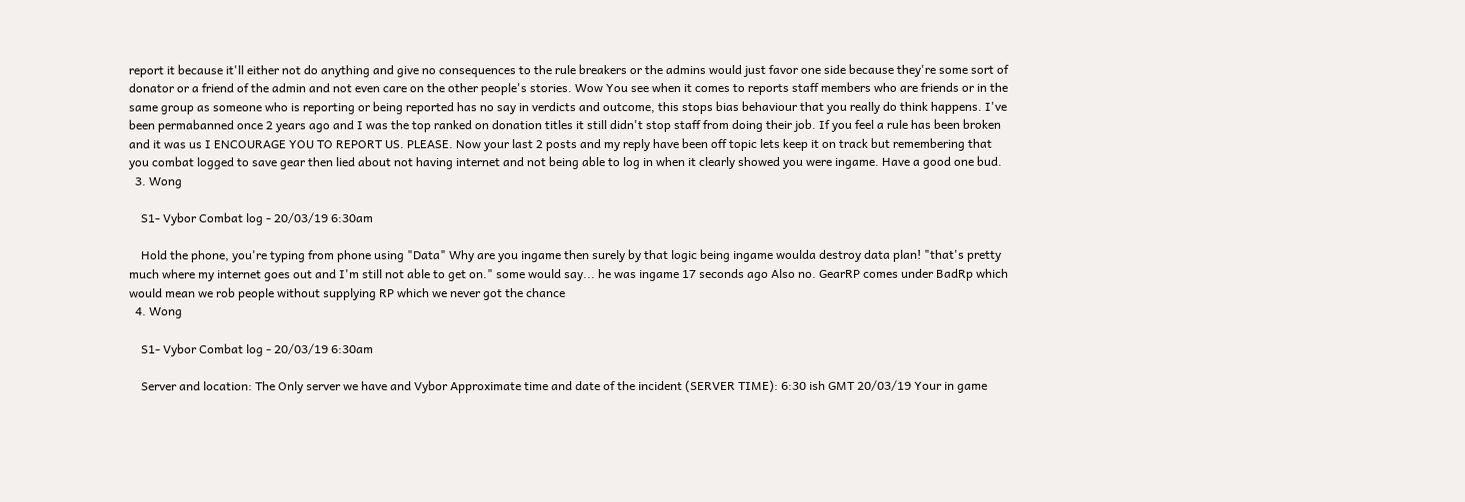report it because it'll either not do anything and give no consequences to the rule breakers or the admins would just favor one side because they're some sort of donator or a friend of the admin and not even care on the other people's stories. Wow You see when it comes to reports staff members who are friends or in the same group as someone who is reporting or being reported has no say in verdicts and outcome, this stops bias behaviour that you really do think happens. I've been permabanned once 2 years ago and I was the top ranked on donation titles it still didn't stop staff from doing their job. If you feel a rule has been broken and it was us I ENCOURAGE YOU TO REPORT US. PLEASE. Now your last 2 posts and my reply have been off topic lets keep it on track but remembering that you combat logged to save gear then lied about not having internet and not being able to log in when it clearly showed you were ingame. Have a good one bud.
  3. Wong

    S1- Vybor Combat log - 20/03/19 6:30am

    Hold the phone, you're typing from phone using "Data" Why are you ingame then surely by that logic being ingame woulda destroy data plan! "that's pretty much where my internet goes out and I'm still not able to get on." some would say... he was ingame 17 seconds ago Also no. GearRP comes under BadRp which would mean we rob people without supplying RP which we never got the chance
  4. Wong

    S1- Vybor Combat log - 20/03/19 6:30am

    Server and location: The Only server we have and Vybor Approximate time and date of the incident (SERVER TIME): 6:30 ish GMT 20/03/19 Your in game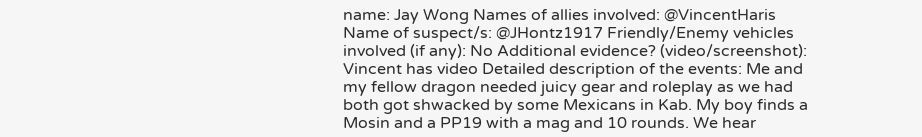name: Jay Wong Names of allies involved: @VincentHaris Name of suspect/s: @JHontz1917 Friendly/Enemy vehicles involved (if any): No Additional evidence? (video/screenshot): Vincent has video Detailed description of the events: Me and my fellow dragon needed juicy gear and roleplay as we had both got shwacked by some Mexicans in Kab. My boy finds a Mosin and a PP19 with a mag and 10 rounds. We hear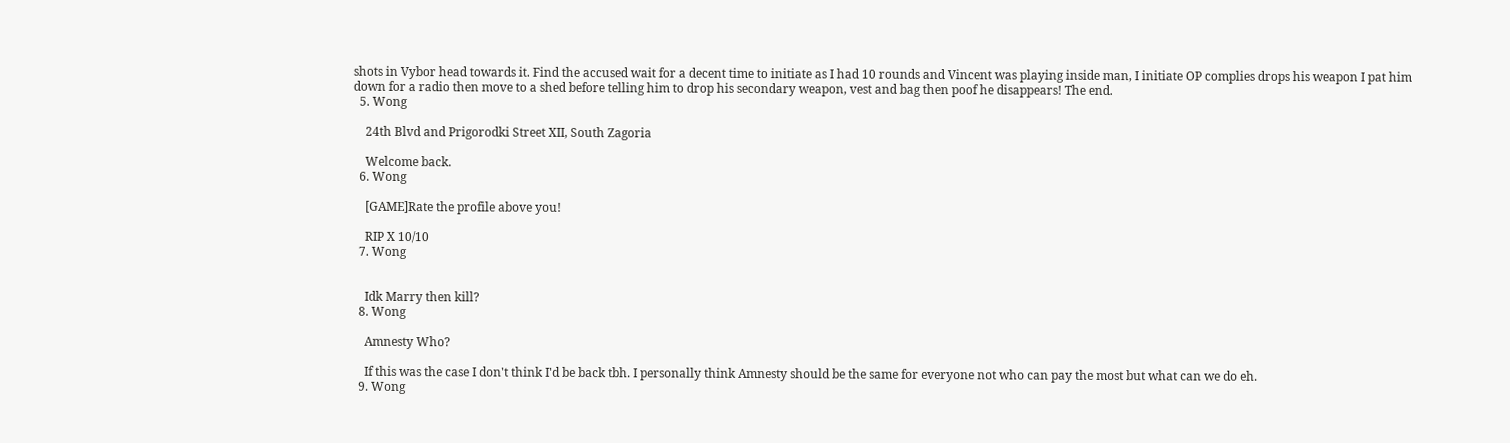shots in Vybor head towards it. Find the accused wait for a decent time to initiate as I had 10 rounds and Vincent was playing inside man, I initiate OP complies drops his weapon I pat him down for a radio then move to a shed before telling him to drop his secondary weapon, vest and bag then poof he disappears! The end.
  5. Wong

    24th Blvd and Prigorodki Street XII, South Zagoria

    Welcome back.
  6. Wong

    [GAME]Rate the profile above you!

    RIP X 10/10
  7. Wong


    Idk Marry then kill?
  8. Wong

    Amnesty Who?

    If this was the case I don't think I'd be back tbh. I personally think Amnesty should be the same for everyone not who can pay the most but what can we do eh.
  9. Wong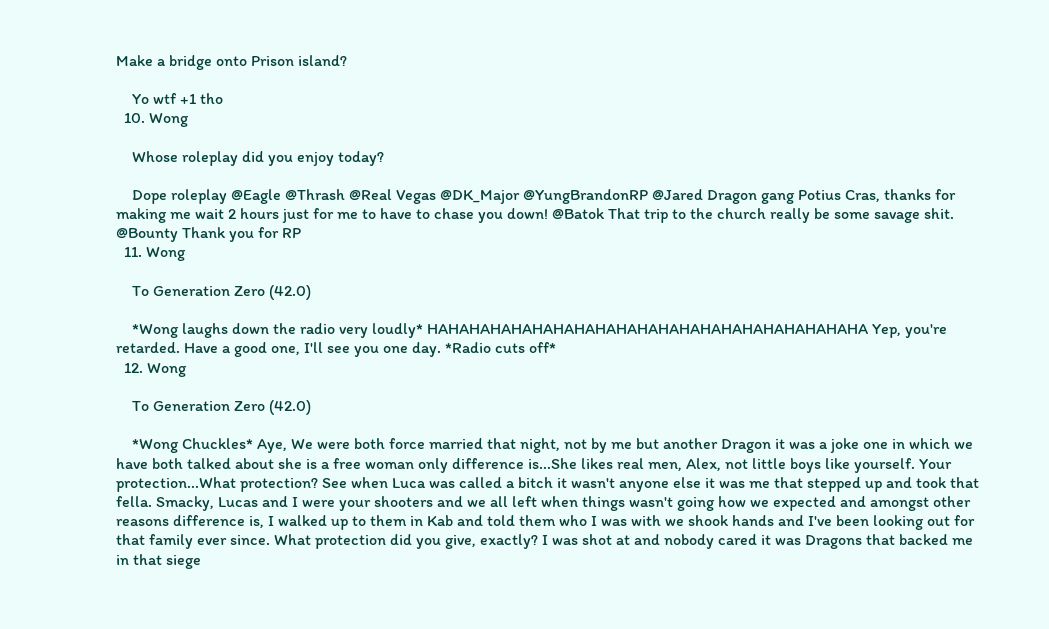Make a bridge onto Prison island?

    Yo wtf +1 tho
  10. Wong

    Whose roleplay did you enjoy today?

    Dope roleplay @Eagle @Thrash @Real Vegas @DK_Major @YungBrandonRP @Jared Dragon gang Potius Cras, thanks for making me wait 2 hours just for me to have to chase you down! @Batok That trip to the church really be some savage shit. @Bounty Thank you for RP
  11. Wong

    To Generation Zero (42.0)

    *Wong laughs down the radio very loudly* HAHAHAHAHAHAHAHAHAHAHAHAHAHAHAHAHAHAHAHAHA Yep, you're retarded. Have a good one, I'll see you one day. *Radio cuts off*
  12. Wong

    To Generation Zero (42.0)

    *Wong Chuckles* Aye, We were both force married that night, not by me but another Dragon it was a joke one in which we have both talked about she is a free woman only difference is...She likes real men, Alex, not little boys like yourself. Your protection...What protection? See when Luca was called a bitch it wasn't anyone else it was me that stepped up and took that fella. Smacky, Lucas and I were your shooters and we all left when things wasn't going how we expected and amongst other reasons difference is, I walked up to them in Kab and told them who I was with we shook hands and I've been looking out for that family ever since. What protection did you give, exactly? I was shot at and nobody cared it was Dragons that backed me in that siege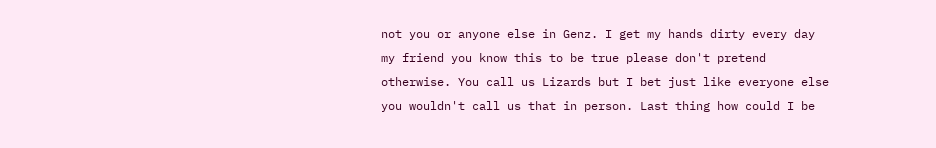not you or anyone else in Genz. I get my hands dirty every day my friend you know this to be true please don't pretend otherwise. You call us Lizards but I bet just like everyone else you wouldn't call us that in person. Last thing how could I be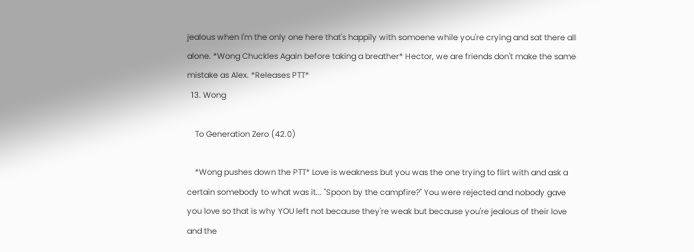jealous when I'm the only one here that's happily with somoene while you're crying and sat there all alone. *Wong Chuckles Again before taking a breather* Hector, we are friends don't make the same mistake as Alex. *Releases PTT*
  13. Wong

    To Generation Zero (42.0)

    *Wong pushes down the PTT* Love is weakness but you was the one trying to flirt with and ask a certain somebody to what was it... "Spoon by the campfire?" You were rejected and nobody gave you love so that is why YOU left not because they're weak but because you're jealous of their love and the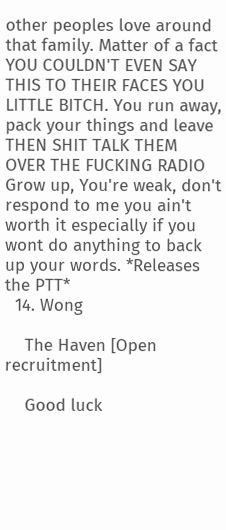other peoples love around that family. Matter of a fact YOU COULDN'T EVEN SAY THIS TO THEIR FACES YOU LITTLE BITCH. You run away, pack your things and leave THEN SHIT TALK THEM OVER THE FUCKING RADIO Grow up, You're weak, don't respond to me you ain't worth it especially if you wont do anything to back up your words. *Releases the PTT*
  14. Wong

    The Haven [Open recruitment]

    Good luck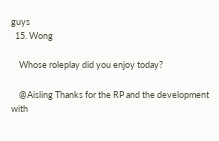guys
  15. Wong

    Whose roleplay did you enjoy today?

    @Aisling Thanks for the RP and the development with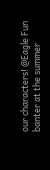our characters! @Eagle Fun banter at the summer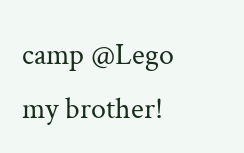camp @Lego my brother!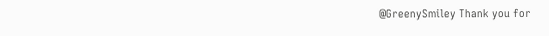@GreenySmiley Thank you for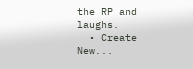the RP and laughs.
  • Create New...